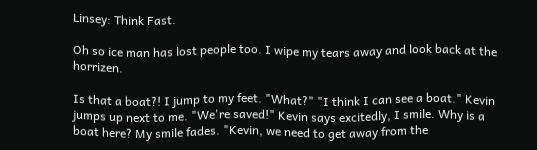Linsey: Think Fast.

Oh so ice man has lost people too. I wipe my tears away and look back at the horrizen.

Is that a boat?! I jump to my feet. "What?" "I think I can see a boat." Kevin jumps up next to me. "We're saved!" Kevin says excitedly, I smile. Why is a boat here? My smile fades. "Kevin, we need to get away from the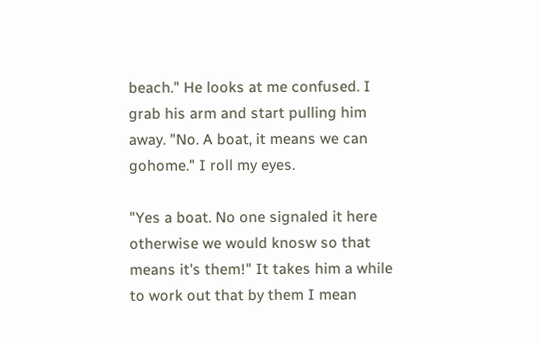beach." He looks at me confused. I grab his arm and start pulling him away. "No. A boat, it means we can gohome." I roll my eyes.

"Yes a boat. No one signaled it here otherwise we would knosw so that means it's them!" It takes him a while to work out that by them I mean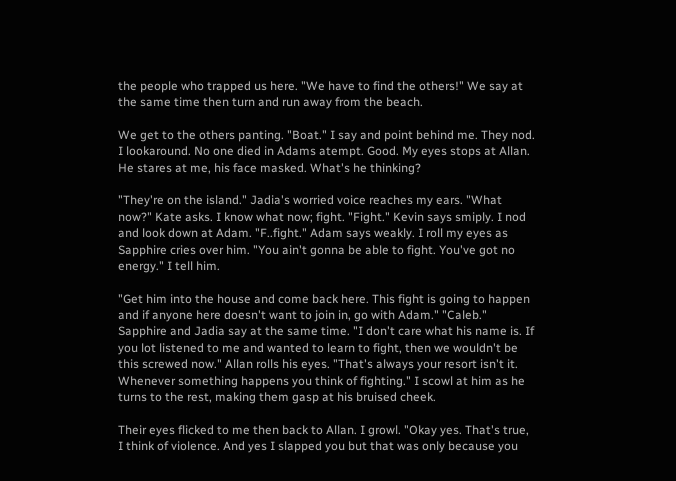the people who trapped us here. "We have to find the others!" We say at the same time then turn and run away from the beach.

We get to the others panting. "Boat." I say and point behind me. They nod. I lookaround. No one died in Adams atempt. Good. My eyes stops at Allan. He stares at me, his face masked. What's he thinking?

"They're on the island." Jadia's worried voice reaches my ears. "What now?" Kate asks. I know what now; fight. "Fight." Kevin says smiply. I nod and look down at Adam. "F..fight." Adam says weakly. I roll my eyes as Sapphire cries over him. "You ain't gonna be able to fight. You've got no energy." I tell him.

"Get him into the house and come back here. This fight is going to happen and if anyone here doesn't want to join in, go with Adam." "Caleb." Sapphire and Jadia say at the same time. "I don't care what his name is. If you lot listened to me and wanted to learn to fight, then we wouldn't be this screwed now." Allan rolls his eyes. "That's always your resort isn't it. Whenever something happens you think of fighting." I scowl at him as he turns to the rest, making them gasp at his bruised cheek.

Their eyes flicked to me then back to Allan. I growl. "Okay yes. That's true, I think of violence. And yes I slapped you but that was only because you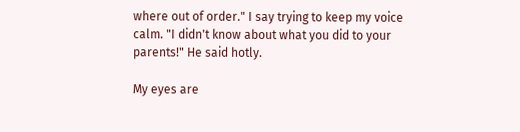where out of order." I say trying to keep my voice calm. "I didn't know about what you did to your parents!" He said hotly.

My eyes are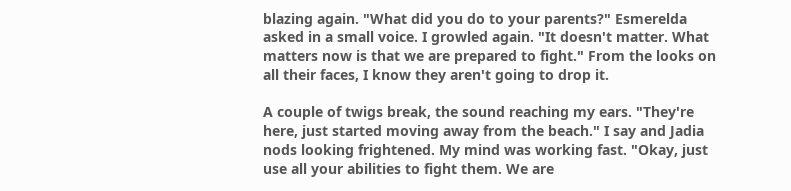blazing again. "What did you do to your parents?" Esmerelda asked in a small voice. I growled again. "It doesn't matter. What matters now is that we are prepared to fight." From the looks on all their faces, I know they aren't going to drop it.

A couple of twigs break, the sound reaching my ears. "They're here, just started moving away from the beach." I say and Jadia nods looking frightened. My mind was working fast. "Okay, just use all your abilities to fight them. We are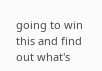going to win this and find out what's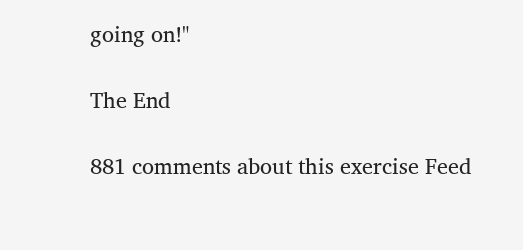going on!"

The End

881 comments about this exercise Feed